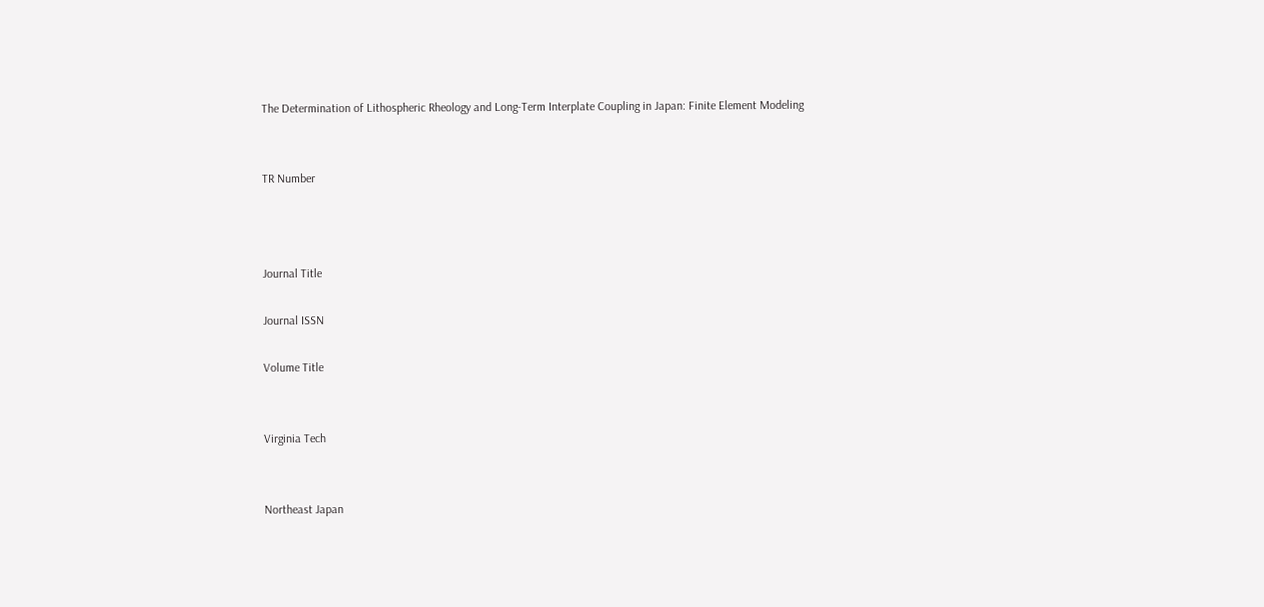The Determination of Lithospheric Rheology and Long-Term Interplate Coupling in Japan: Finite Element Modeling


TR Number



Journal Title

Journal ISSN

Volume Title


Virginia Tech


Northeast Japan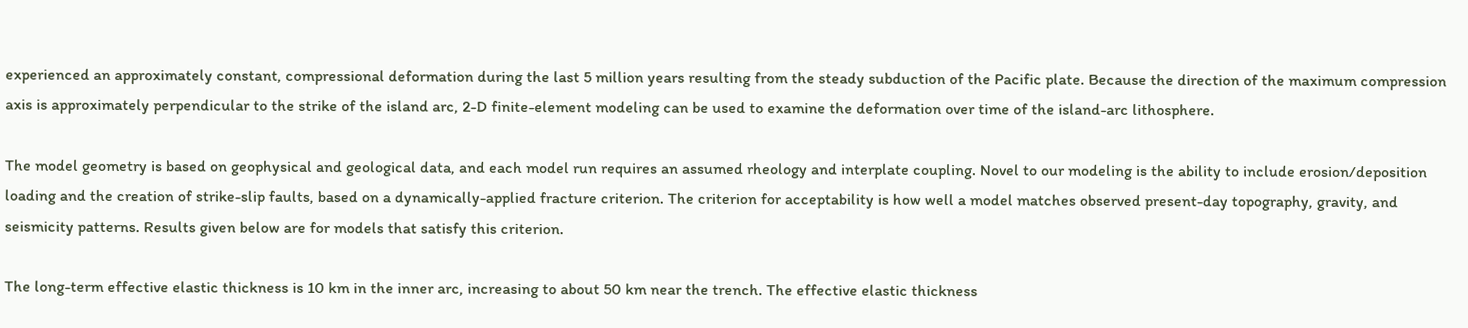experienced an approximately constant, compressional deformation during the last 5 million years resulting from the steady subduction of the Pacific plate. Because the direction of the maximum compression axis is approximately perpendicular to the strike of the island arc, 2-D finite-element modeling can be used to examine the deformation over time of the island-arc lithosphere.

The model geometry is based on geophysical and geological data, and each model run requires an assumed rheology and interplate coupling. Novel to our modeling is the ability to include erosion/deposition loading and the creation of strike-slip faults, based on a dynamically-applied fracture criterion. The criterion for acceptability is how well a model matches observed present-day topography, gravity, and seismicity patterns. Results given below are for models that satisfy this criterion.

The long-term effective elastic thickness is 10 km in the inner arc, increasing to about 50 km near the trench. The effective elastic thickness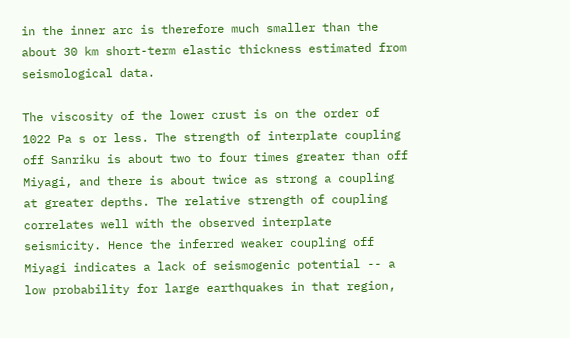in the inner arc is therefore much smaller than the about 30 km short-term elastic thickness estimated from seismological data.

The viscosity of the lower crust is on the order of 1022 Pa s or less. The strength of interplate coupling off Sanriku is about two to four times greater than off Miyagi, and there is about twice as strong a coupling at greater depths. The relative strength of coupling correlates well with the observed interplate seismicity. Hence the inferred weaker coupling off Miyagi indicates a lack of seismogenic potential -- a low probability for large earthquakes in that region,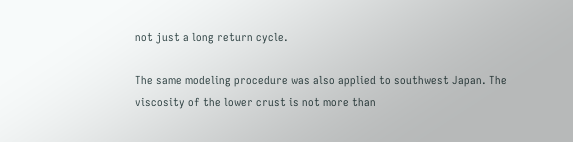not just a long return cycle.

The same modeling procedure was also applied to southwest Japan. The viscosity of the lower crust is not more than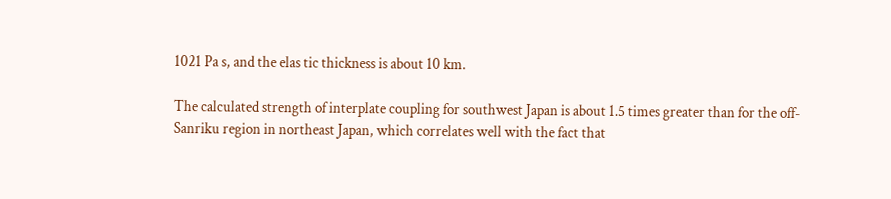1021 Pa s, and the elas tic thickness is about 10 km.

The calculated strength of interplate coupling for southwest Japan is about 1.5 times greater than for the off-Sanriku region in northeast Japan, which correlates well with the fact that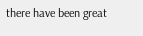there have been great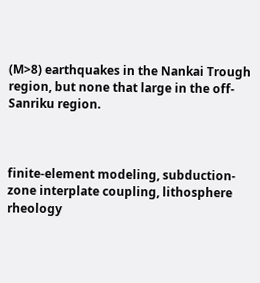(M>8) earthquakes in the Nankai Trough region, but none that large in the off-Sanriku region.



finite-element modeling, subduction-zone interplate coupling, lithosphere rheology